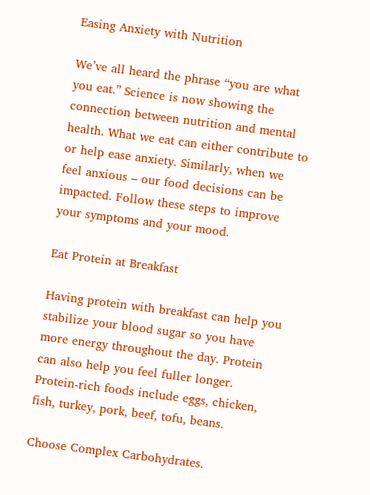Easing Anxiety with Nutrition

We’ve all heard the phrase “you are what you eat.” Science is now showing the connection between nutrition and mental health. What we eat can either contribute to or help ease anxiety. Similarly, when we feel anxious – our food decisions can be impacted. Follow these steps to improve your symptoms and your mood.

Eat Protein at Breakfast

Having protein with breakfast can help you stabilize your blood sugar so you have more energy throughout the day. Protein can also help you feel fuller longer. Protein-rich foods include eggs, chicken, fish, turkey, pork, beef, tofu, beans.

Choose Complex Carbohydrates.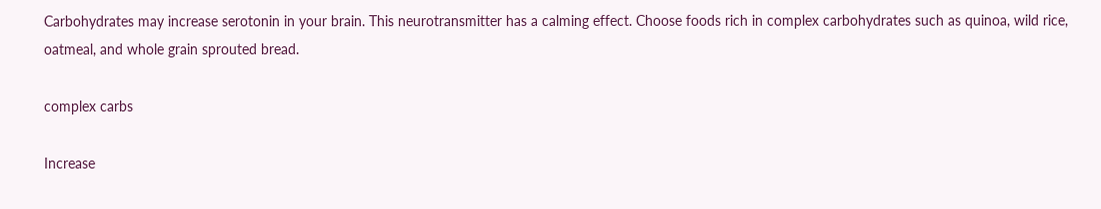Carbohydrates may increase serotonin in your brain. This neurotransmitter has a calming effect. Choose foods rich in complex carbohydrates such as quinoa, wild rice, oatmeal, and whole grain sprouted bread.

complex carbs

Increase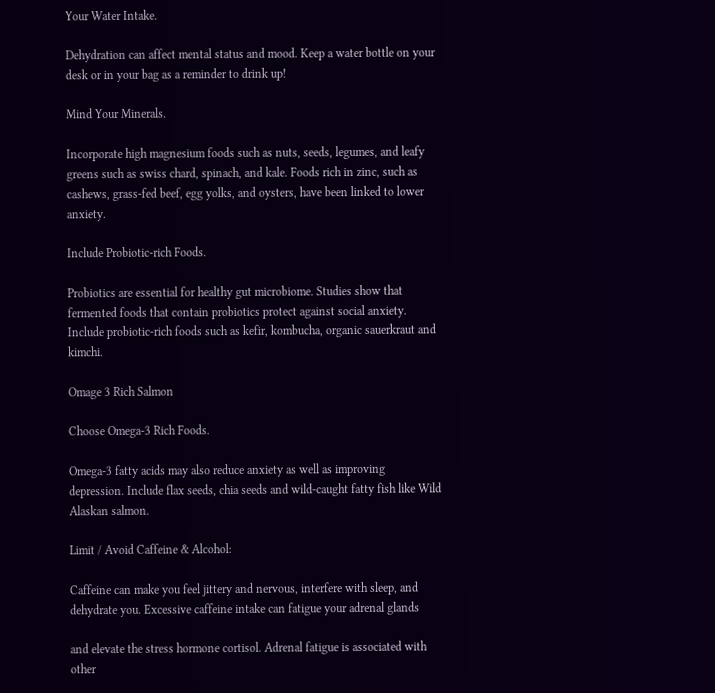Your Water Intake.

Dehydration can affect mental status and mood. Keep a water bottle on your desk or in your bag as a reminder to drink up!

Mind Your Minerals.

Incorporate high magnesium foods such as nuts, seeds, legumes, and leafy greens such as swiss chard, spinach, and kale. Foods rich in zinc, such as cashews, grass-fed beef, egg yolks, and oysters, have been linked to lower anxiety.

Include Probiotic-rich Foods.

Probiotics are essential for healthy gut microbiome. Studies show that fermented foods that contain probiotics protect against social anxiety. Include probiotic-rich foods such as kefir, kombucha, organic sauerkraut and kimchi.

Omage 3 Rich Salmon

Choose Omega-3 Rich Foods.

Omega-3 fatty acids may also reduce anxiety as well as improving depression. Include flax seeds, chia seeds and wild-caught fatty fish like Wild Alaskan salmon.

Limit / Avoid Caffeine & Alcohol:

Caffeine can make you feel jittery and nervous, interfere with sleep, and dehydrate you. Excessive caffeine intake can fatigue your adrenal glands

and elevate the stress hormone cortisol. Adrenal fatigue is associated with other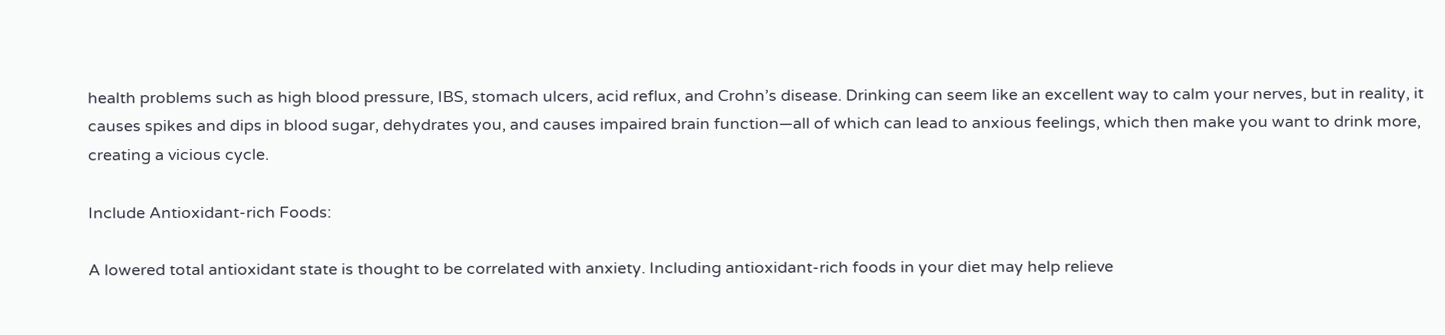health problems such as high blood pressure, IBS, stomach ulcers, acid reflux, and Crohn’s disease. Drinking can seem like an excellent way to calm your nerves, but in reality, it causes spikes and dips in blood sugar, dehydrates you, and causes impaired brain function—all of which can lead to anxious feelings, which then make you want to drink more, creating a vicious cycle.

Include Antioxidant-rich Foods:

A lowered total antioxidant state is thought to be correlated with anxiety. Including antioxidant-rich foods in your diet may help relieve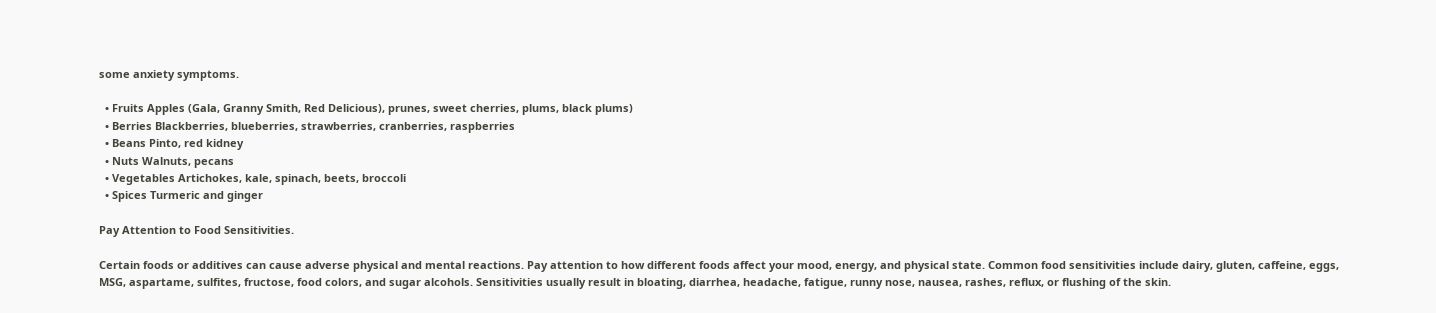some anxiety symptoms.

  • Fruits Apples (Gala, Granny Smith, Red Delicious), prunes, sweet cherries, plums, black plums)
  • Berries Blackberries, blueberries, strawberries, cranberries, raspberries
  • Beans Pinto, red kidney
  • Nuts Walnuts, pecans
  • Vegetables Artichokes, kale, spinach, beets, broccoli
  • Spices Turmeric and ginger

Pay Attention to Food Sensitivities.

Certain foods or additives can cause adverse physical and mental reactions. Pay attention to how different foods affect your mood, energy, and physical state. Common food sensitivities include dairy, gluten, caffeine, eggs, MSG, aspartame, sulfites, fructose, food colors, and sugar alcohols. Sensitivities usually result in bloating, diarrhea, headache, fatigue, runny nose, nausea, rashes, reflux, or flushing of the skin.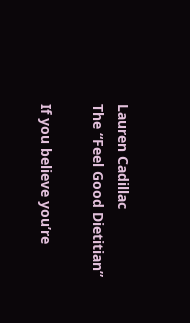Lauren Cadillac
The “Feel Good Dietitian”

If you believe you’re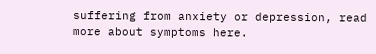suffering from anxiety or depression, read more about symptoms here.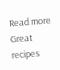Read more Great recipes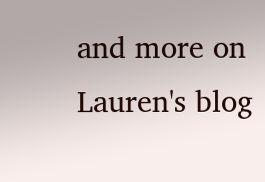and more on Lauren's blog